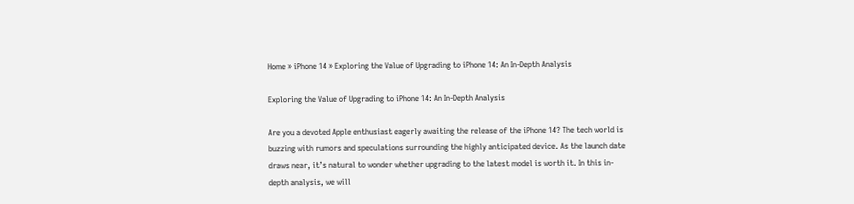Home » iPhone 14 » Exploring the Value of Upgrading to iPhone 14: An In-Depth Analysis

Exploring the Value of Upgrading to iPhone 14: An In-Depth Analysis

Are you a devoted Apple enthusiast eagerly awaiting the release of the iPhone 14? The tech world is buzzing with rumors and speculations surrounding the highly anticipated device. As the launch date draws near, it’s natural to wonder whether upgrading to the latest model is worth it. In this in-depth analysis, we will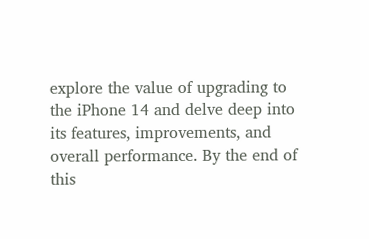explore the value of upgrading to the iPhone 14 and delve deep into its features, improvements, and overall performance. By the end of this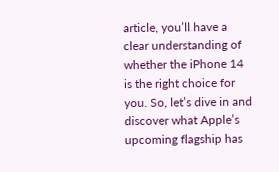article, you’ll have a clear understanding of whether the iPhone 14 is the right choice for you. So, let’s dive in and discover what Apple’s upcoming flagship has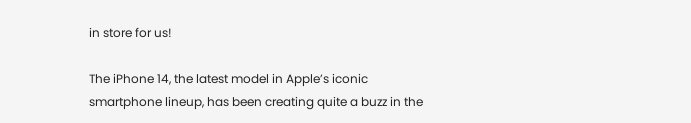in store for us!

The iPhone 14, the latest model in Apple’s iconic smartphone lineup, has been creating quite a buzz in the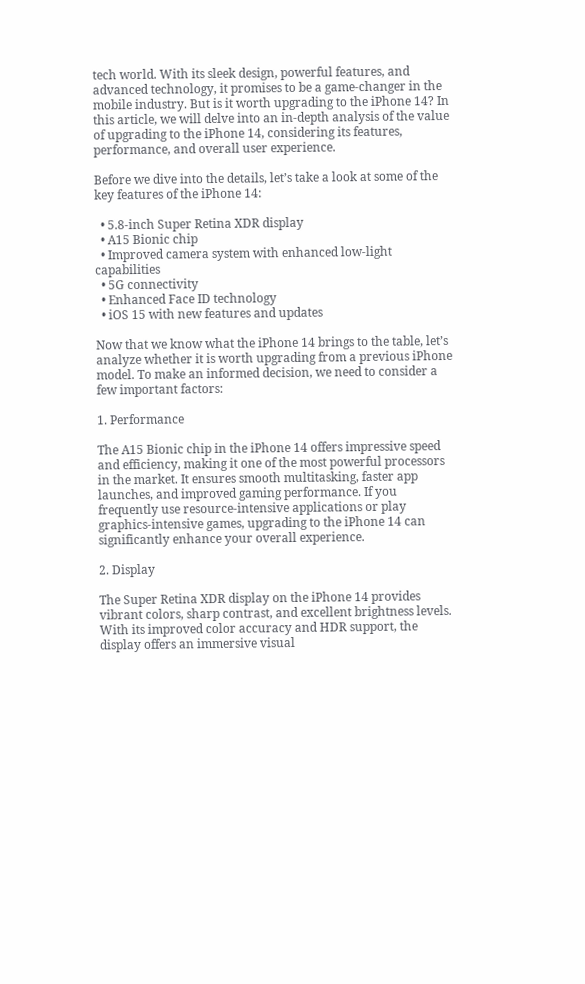tech world. With its sleek design, powerful features, and advanced technology, it promises to be a game-changer in the mobile industry. But is it worth upgrading to the iPhone 14? In this article, we will delve into an in-depth analysis of the value of upgrading to the iPhone 14, considering its features, performance, and overall user experience.

Before we dive into the details, let’s take a look at some of the key features of the iPhone 14:

  • 5.8-inch Super Retina XDR display
  • A15 Bionic chip
  • Improved camera system with enhanced low-light capabilities
  • 5G connectivity
  • Enhanced Face ID technology
  • iOS 15 with new features and updates

Now that we know what the iPhone 14 brings to the table, let’s analyze whether it is worth upgrading from a previous iPhone model. To make an informed decision, we need to consider a few important factors:

1. Performance

The A15 Bionic chip in the iPhone 14 offers impressive speed and efficiency, making it one of the most powerful processors in the market. It ensures smooth multitasking, faster app launches, and improved gaming performance. If you frequently use resource-intensive applications or play graphics-intensive games, upgrading to the iPhone 14 can significantly enhance your overall experience.

2. Display

The Super Retina XDR display on the iPhone 14 provides vibrant colors, sharp contrast, and excellent brightness levels. With its improved color accuracy and HDR support, the display offers an immersive visual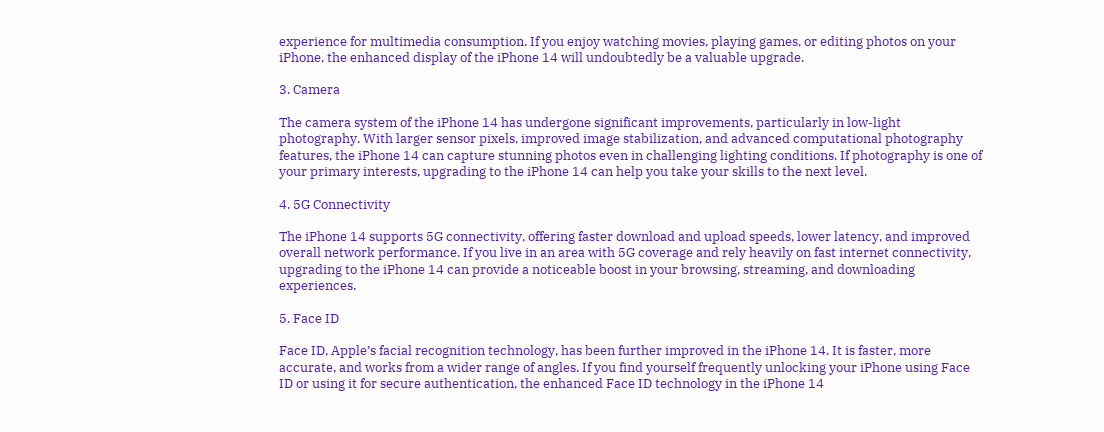experience for multimedia consumption. If you enjoy watching movies, playing games, or editing photos on your iPhone, the enhanced display of the iPhone 14 will undoubtedly be a valuable upgrade.

3. Camera

The camera system of the iPhone 14 has undergone significant improvements, particularly in low-light photography. With larger sensor pixels, improved image stabilization, and advanced computational photography features, the iPhone 14 can capture stunning photos even in challenging lighting conditions. If photography is one of your primary interests, upgrading to the iPhone 14 can help you take your skills to the next level.

4. 5G Connectivity

The iPhone 14 supports 5G connectivity, offering faster download and upload speeds, lower latency, and improved overall network performance. If you live in an area with 5G coverage and rely heavily on fast internet connectivity, upgrading to the iPhone 14 can provide a noticeable boost in your browsing, streaming, and downloading experiences.

5. Face ID

Face ID, Apple’s facial recognition technology, has been further improved in the iPhone 14. It is faster, more accurate, and works from a wider range of angles. If you find yourself frequently unlocking your iPhone using Face ID or using it for secure authentication, the enhanced Face ID technology in the iPhone 14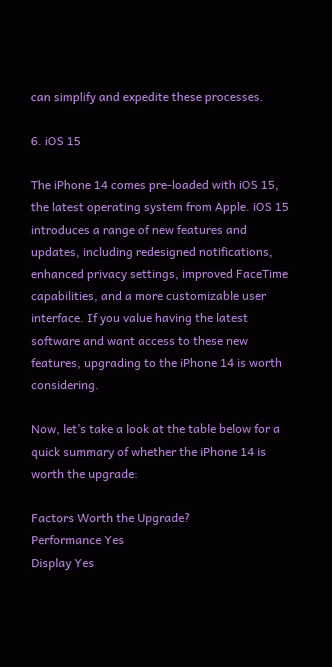can simplify and expedite these processes.

6. iOS 15

The iPhone 14 comes pre-loaded with iOS 15, the latest operating system from Apple. iOS 15 introduces a range of new features and updates, including redesigned notifications, enhanced privacy settings, improved FaceTime capabilities, and a more customizable user interface. If you value having the latest software and want access to these new features, upgrading to the iPhone 14 is worth considering.

Now, let’s take a look at the table below for a quick summary of whether the iPhone 14 is worth the upgrade:

Factors Worth the Upgrade?
Performance Yes
Display Yes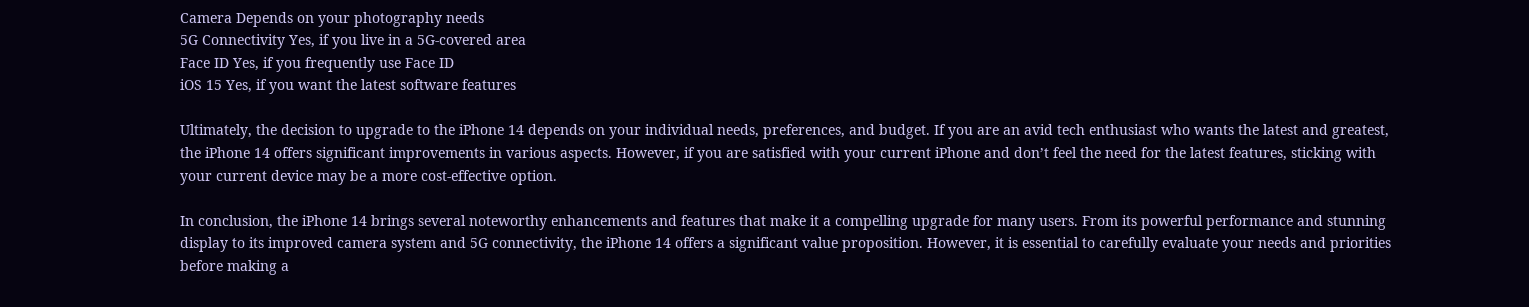Camera Depends on your photography needs
5G Connectivity Yes, if you live in a 5G-covered area
Face ID Yes, if you frequently use Face ID
iOS 15 Yes, if you want the latest software features

Ultimately, the decision to upgrade to the iPhone 14 depends on your individual needs, preferences, and budget. If you are an avid tech enthusiast who wants the latest and greatest, the iPhone 14 offers significant improvements in various aspects. However, if you are satisfied with your current iPhone and don’t feel the need for the latest features, sticking with your current device may be a more cost-effective option.

In conclusion, the iPhone 14 brings several noteworthy enhancements and features that make it a compelling upgrade for many users. From its powerful performance and stunning display to its improved camera system and 5G connectivity, the iPhone 14 offers a significant value proposition. However, it is essential to carefully evaluate your needs and priorities before making a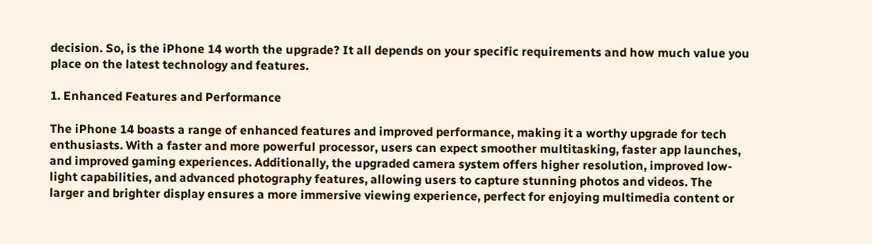decision. So, is the iPhone 14 worth the upgrade? It all depends on your specific requirements and how much value you place on the latest technology and features.

1. Enhanced Features and Performance

The iPhone 14 boasts a range of enhanced features and improved performance, making it a worthy upgrade for tech enthusiasts. With a faster and more powerful processor, users can expect smoother multitasking, faster app launches, and improved gaming experiences. Additionally, the upgraded camera system offers higher resolution, improved low-light capabilities, and advanced photography features, allowing users to capture stunning photos and videos. The larger and brighter display ensures a more immersive viewing experience, perfect for enjoying multimedia content or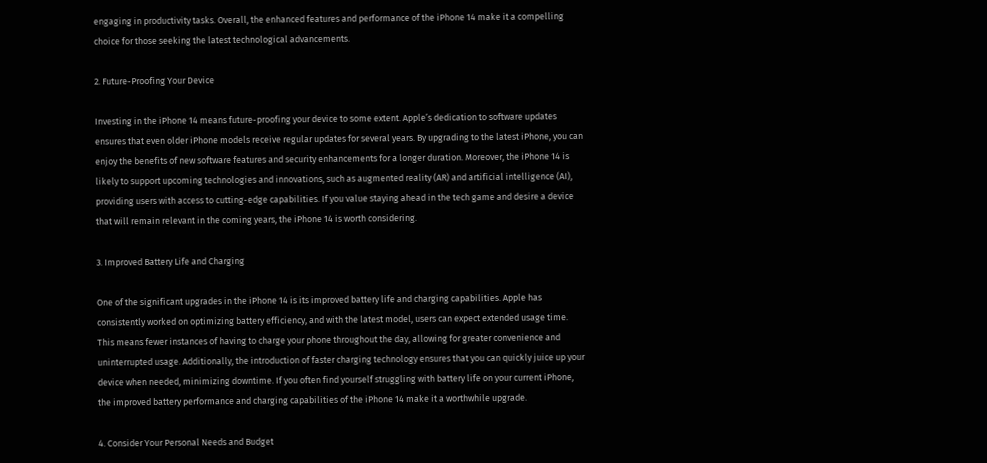engaging in productivity tasks. Overall, the enhanced features and performance of the iPhone 14 make it a compelling choice for those seeking the latest technological advancements.

2. Future-Proofing Your Device

Investing in the iPhone 14 means future-proofing your device to some extent. Apple’s dedication to software updates ensures that even older iPhone models receive regular updates for several years. By upgrading to the latest iPhone, you can enjoy the benefits of new software features and security enhancements for a longer duration. Moreover, the iPhone 14 is likely to support upcoming technologies and innovations, such as augmented reality (AR) and artificial intelligence (AI), providing users with access to cutting-edge capabilities. If you value staying ahead in the tech game and desire a device that will remain relevant in the coming years, the iPhone 14 is worth considering.

3. Improved Battery Life and Charging

One of the significant upgrades in the iPhone 14 is its improved battery life and charging capabilities. Apple has consistently worked on optimizing battery efficiency, and with the latest model, users can expect extended usage time. This means fewer instances of having to charge your phone throughout the day, allowing for greater convenience and uninterrupted usage. Additionally, the introduction of faster charging technology ensures that you can quickly juice up your device when needed, minimizing downtime. If you often find yourself struggling with battery life on your current iPhone, the improved battery performance and charging capabilities of the iPhone 14 make it a worthwhile upgrade.

4. Consider Your Personal Needs and Budget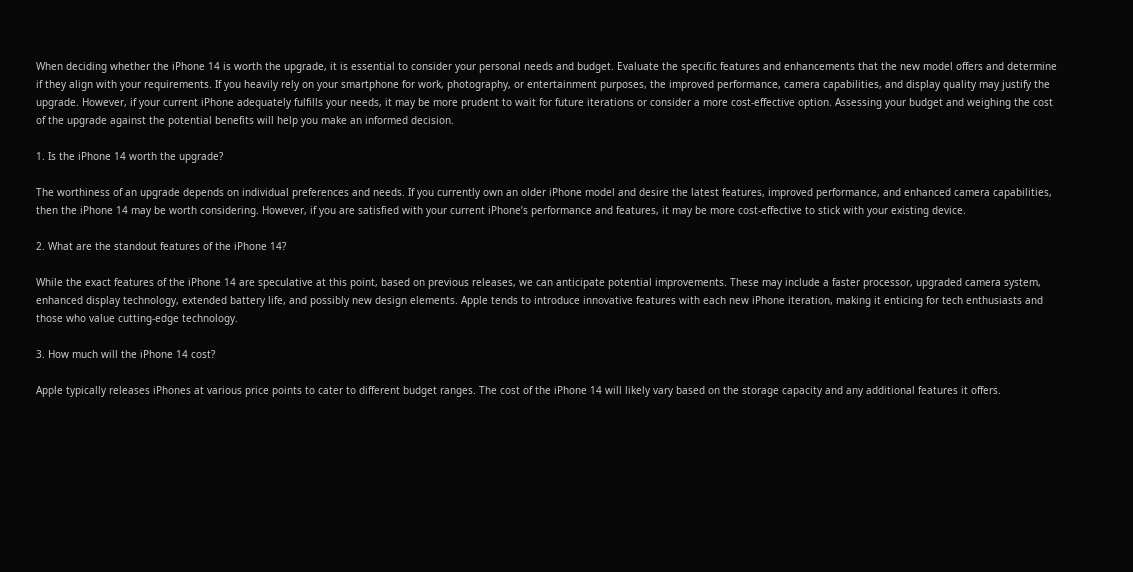When deciding whether the iPhone 14 is worth the upgrade, it is essential to consider your personal needs and budget. Evaluate the specific features and enhancements that the new model offers and determine if they align with your requirements. If you heavily rely on your smartphone for work, photography, or entertainment purposes, the improved performance, camera capabilities, and display quality may justify the upgrade. However, if your current iPhone adequately fulfills your needs, it may be more prudent to wait for future iterations or consider a more cost-effective option. Assessing your budget and weighing the cost of the upgrade against the potential benefits will help you make an informed decision.

1. Is the iPhone 14 worth the upgrade?

The worthiness of an upgrade depends on individual preferences and needs. If you currently own an older iPhone model and desire the latest features, improved performance, and enhanced camera capabilities, then the iPhone 14 may be worth considering. However, if you are satisfied with your current iPhone’s performance and features, it may be more cost-effective to stick with your existing device.

2. What are the standout features of the iPhone 14?

While the exact features of the iPhone 14 are speculative at this point, based on previous releases, we can anticipate potential improvements. These may include a faster processor, upgraded camera system, enhanced display technology, extended battery life, and possibly new design elements. Apple tends to introduce innovative features with each new iPhone iteration, making it enticing for tech enthusiasts and those who value cutting-edge technology.

3. How much will the iPhone 14 cost?

Apple typically releases iPhones at various price points to cater to different budget ranges. The cost of the iPhone 14 will likely vary based on the storage capacity and any additional features it offers.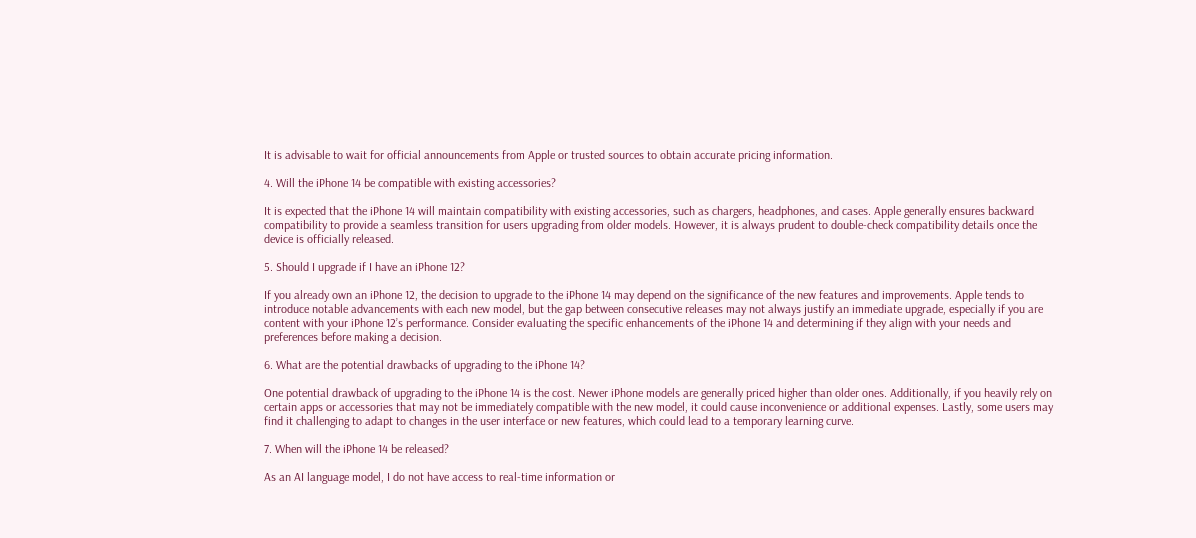It is advisable to wait for official announcements from Apple or trusted sources to obtain accurate pricing information.

4. Will the iPhone 14 be compatible with existing accessories?

It is expected that the iPhone 14 will maintain compatibility with existing accessories, such as chargers, headphones, and cases. Apple generally ensures backward compatibility to provide a seamless transition for users upgrading from older models. However, it is always prudent to double-check compatibility details once the device is officially released.

5. Should I upgrade if I have an iPhone 12?

If you already own an iPhone 12, the decision to upgrade to the iPhone 14 may depend on the significance of the new features and improvements. Apple tends to introduce notable advancements with each new model, but the gap between consecutive releases may not always justify an immediate upgrade, especially if you are content with your iPhone 12’s performance. Consider evaluating the specific enhancements of the iPhone 14 and determining if they align with your needs and preferences before making a decision.

6. What are the potential drawbacks of upgrading to the iPhone 14?

One potential drawback of upgrading to the iPhone 14 is the cost. Newer iPhone models are generally priced higher than older ones. Additionally, if you heavily rely on certain apps or accessories that may not be immediately compatible with the new model, it could cause inconvenience or additional expenses. Lastly, some users may find it challenging to adapt to changes in the user interface or new features, which could lead to a temporary learning curve.

7. When will the iPhone 14 be released?

As an AI language model, I do not have access to real-time information or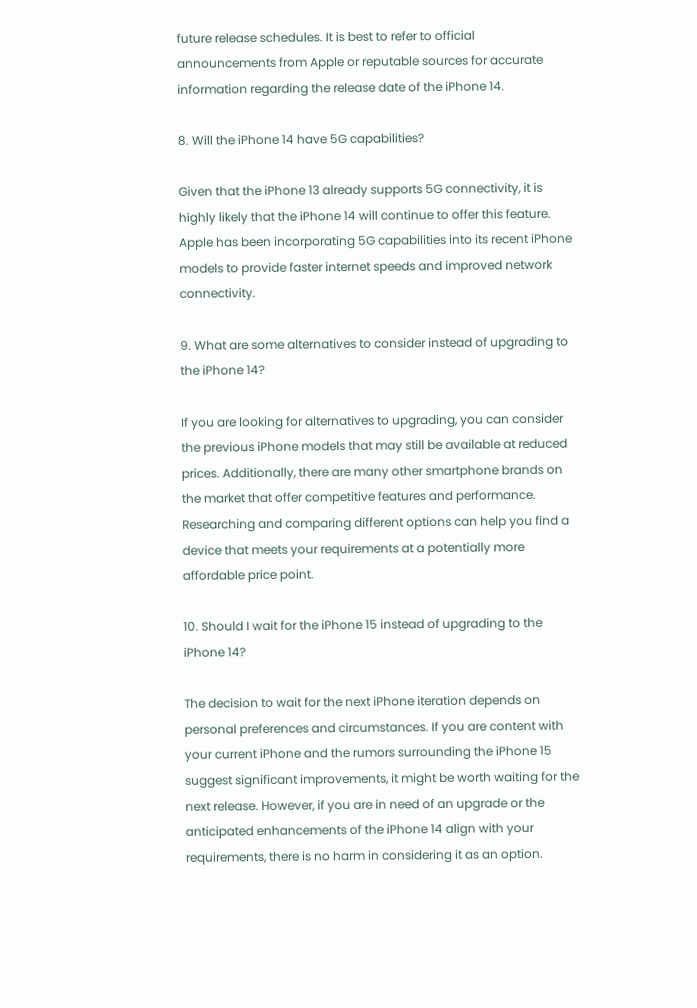future release schedules. It is best to refer to official announcements from Apple or reputable sources for accurate information regarding the release date of the iPhone 14.

8. Will the iPhone 14 have 5G capabilities?

Given that the iPhone 13 already supports 5G connectivity, it is highly likely that the iPhone 14 will continue to offer this feature. Apple has been incorporating 5G capabilities into its recent iPhone models to provide faster internet speeds and improved network connectivity.

9. What are some alternatives to consider instead of upgrading to the iPhone 14?

If you are looking for alternatives to upgrading, you can consider the previous iPhone models that may still be available at reduced prices. Additionally, there are many other smartphone brands on the market that offer competitive features and performance. Researching and comparing different options can help you find a device that meets your requirements at a potentially more affordable price point.

10. Should I wait for the iPhone 15 instead of upgrading to the iPhone 14?

The decision to wait for the next iPhone iteration depends on personal preferences and circumstances. If you are content with your current iPhone and the rumors surrounding the iPhone 15 suggest significant improvements, it might be worth waiting for the next release. However, if you are in need of an upgrade or the anticipated enhancements of the iPhone 14 align with your requirements, there is no harm in considering it as an option.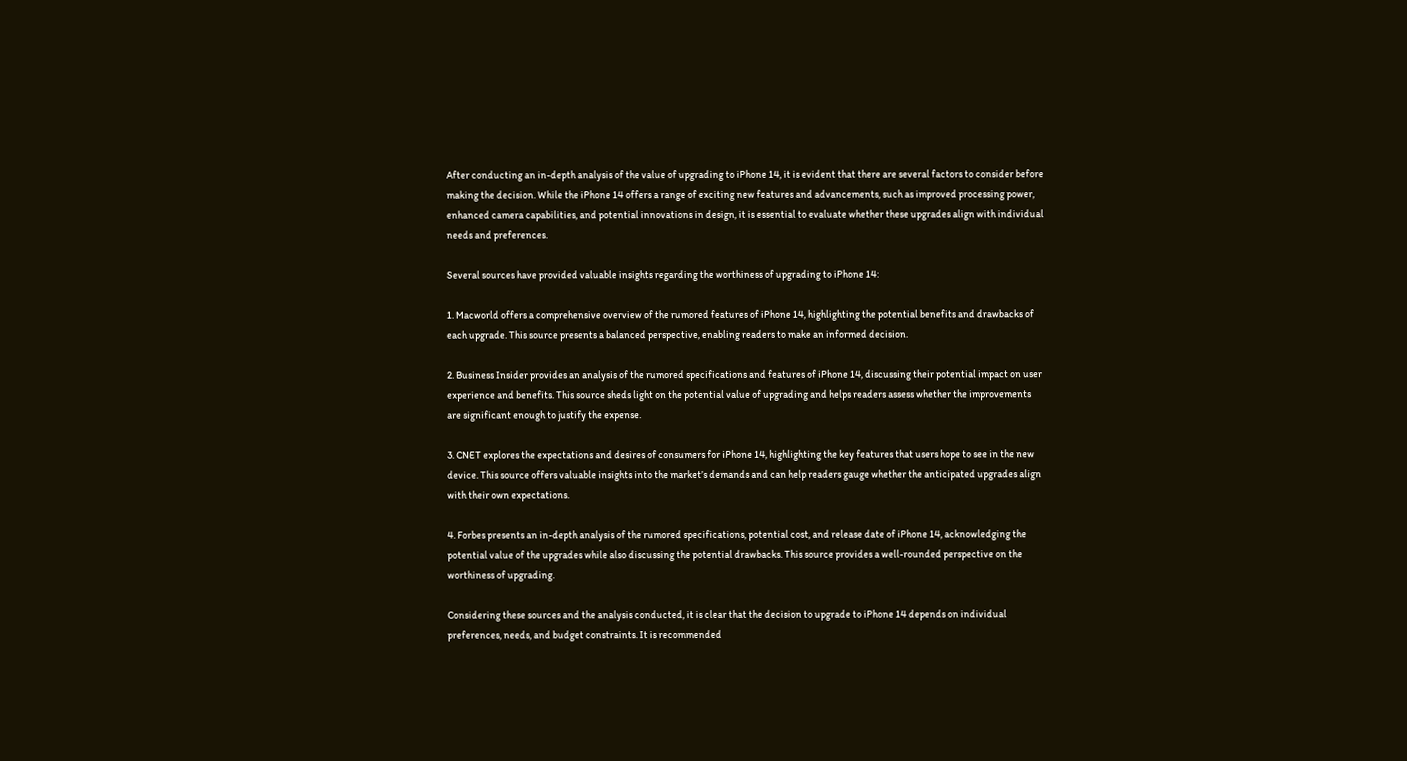After conducting an in-depth analysis of the value of upgrading to iPhone 14, it is evident that there are several factors to consider before making the decision. While the iPhone 14 offers a range of exciting new features and advancements, such as improved processing power, enhanced camera capabilities, and potential innovations in design, it is essential to evaluate whether these upgrades align with individual needs and preferences.

Several sources have provided valuable insights regarding the worthiness of upgrading to iPhone 14:

1. Macworld offers a comprehensive overview of the rumored features of iPhone 14, highlighting the potential benefits and drawbacks of each upgrade. This source presents a balanced perspective, enabling readers to make an informed decision.

2. Business Insider provides an analysis of the rumored specifications and features of iPhone 14, discussing their potential impact on user experience and benefits. This source sheds light on the potential value of upgrading and helps readers assess whether the improvements are significant enough to justify the expense.

3. CNET explores the expectations and desires of consumers for iPhone 14, highlighting the key features that users hope to see in the new device. This source offers valuable insights into the market’s demands and can help readers gauge whether the anticipated upgrades align with their own expectations.

4. Forbes presents an in-depth analysis of the rumored specifications, potential cost, and release date of iPhone 14, acknowledging the potential value of the upgrades while also discussing the potential drawbacks. This source provides a well-rounded perspective on the worthiness of upgrading.

Considering these sources and the analysis conducted, it is clear that the decision to upgrade to iPhone 14 depends on individual preferences, needs, and budget constraints. It is recommended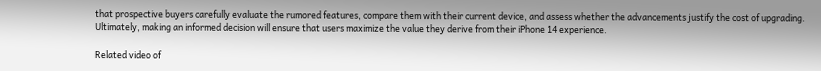that prospective buyers carefully evaluate the rumored features, compare them with their current device, and assess whether the advancements justify the cost of upgrading. Ultimately, making an informed decision will ensure that users maximize the value they derive from their iPhone 14 experience.

Related video of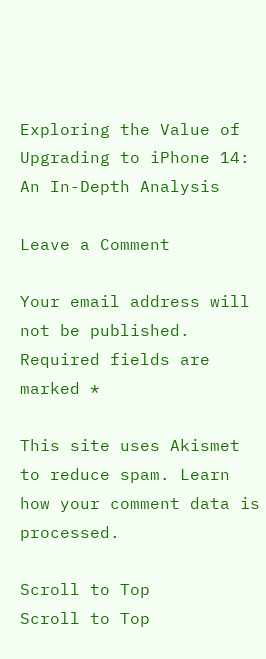Exploring the Value of Upgrading to iPhone 14: An In-Depth Analysis

Leave a Comment

Your email address will not be published. Required fields are marked *

This site uses Akismet to reduce spam. Learn how your comment data is processed.

Scroll to Top
Scroll to Top